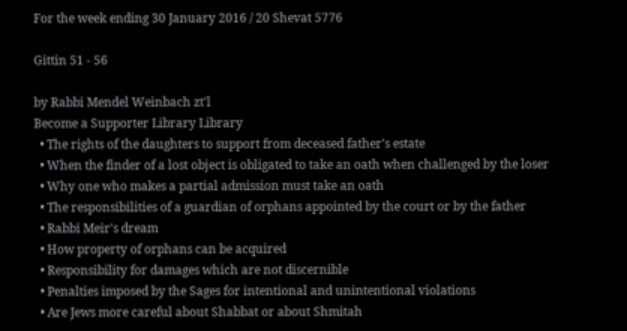For the week ending 30 January 2016 / 20 Shevat 5776

Gittin 51 - 56

by Rabbi Mendel Weinbach zt'l
Become a Supporter Library Library
  • The rights of the daughters to support from deceased father's estate
  • When the finder of a lost object is obligated to take an oath when challenged by the loser
  • Why one who makes a partial admission must take an oath
  • The responsibilities of a guardian of orphans appointed by the court or by the father
  • Rabbi Meir's dream
  • How property of orphans can be acquired
  • Responsibility for damages which are not discernible
  • Penalties imposed by the Sages for intentional and unintentional violations
  • Are Jews more careful about Shabbat or about Shmitah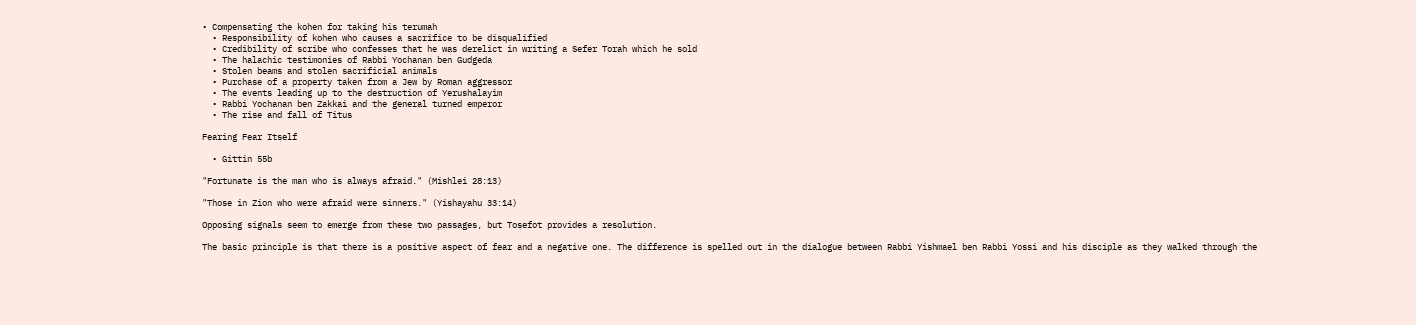• Compensating the kohen for taking his terumah
  • Responsibility of kohen who causes a sacrifice to be disqualified
  • Credibility of scribe who confesses that he was derelict in writing a Sefer Torah which he sold
  • The halachic testimonies of Rabbi Yochanan ben Gudgeda
  • Stolen beams and stolen sacrificial animals
  • Purchase of a property taken from a Jew by Roman aggressor
  • The events leading up to the destruction of Yerushalayim
  • Rabbi Yochanan ben Zakkai and the general turned emperor
  • The rise and fall of Titus

Fearing Fear Itself

  • Gittin 55b

"Fortunate is the man who is always afraid." (Mishlei 28:13)

"Those in Zion who were afraid were sinners." (Yishayahu 33:14)

Opposing signals seem to emerge from these two passages, but Tosefot provides a resolution.

The basic principle is that there is a positive aspect of fear and a negative one. The difference is spelled out in the dialogue between Rabbi Yishmael ben Rabbi Yossi and his disciple as they walked through the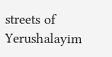streets of Yerushalayim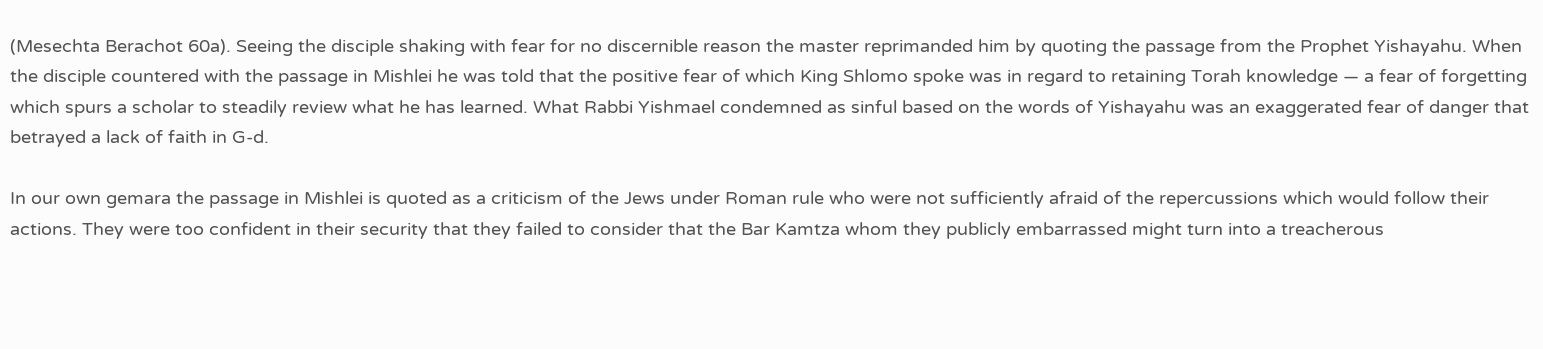(Mesechta Berachot 60a). Seeing the disciple shaking with fear for no discernible reason the master reprimanded him by quoting the passage from the Prophet Yishayahu. When the disciple countered with the passage in Mishlei he was told that the positive fear of which King Shlomo spoke was in regard to retaining Torah knowledge — a fear of forgetting which spurs a scholar to steadily review what he has learned. What Rabbi Yishmael condemned as sinful based on the words of Yishayahu was an exaggerated fear of danger that betrayed a lack of faith in G-d.

In our own gemara the passage in Mishlei is quoted as a criticism of the Jews under Roman rule who were not sufficiently afraid of the repercussions which would follow their actions. They were too confident in their security that they failed to consider that the Bar Kamtza whom they publicly embarrassed might turn into a treacherous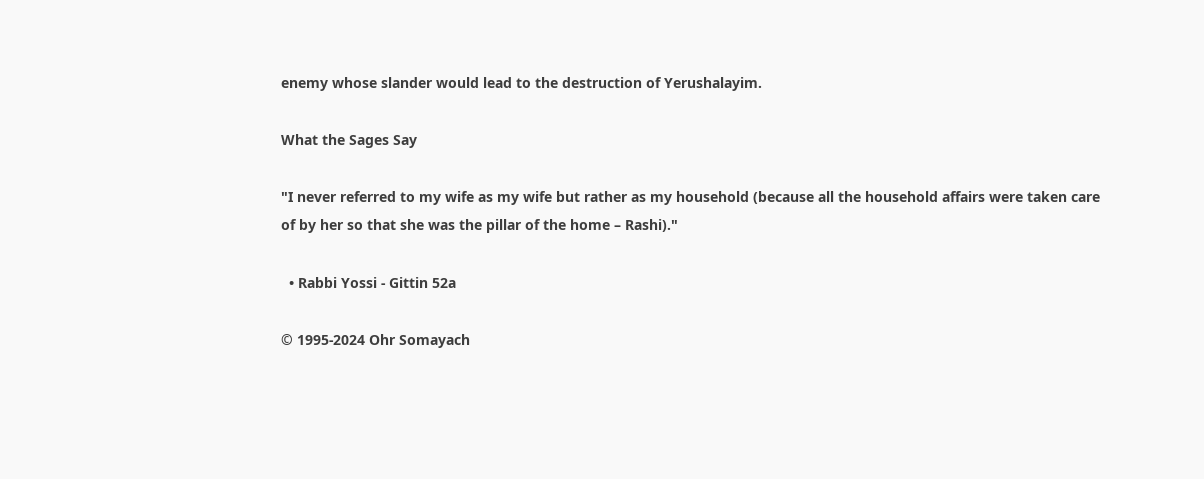enemy whose slander would lead to the destruction of Yerushalayim.

What the Sages Say

"I never referred to my wife as my wife but rather as my household (because all the household affairs were taken care of by her so that she was the pillar of the home – Rashi)."

  • Rabbi Yossi - Gittin 52a

© 1995-2024 Ohr Somayach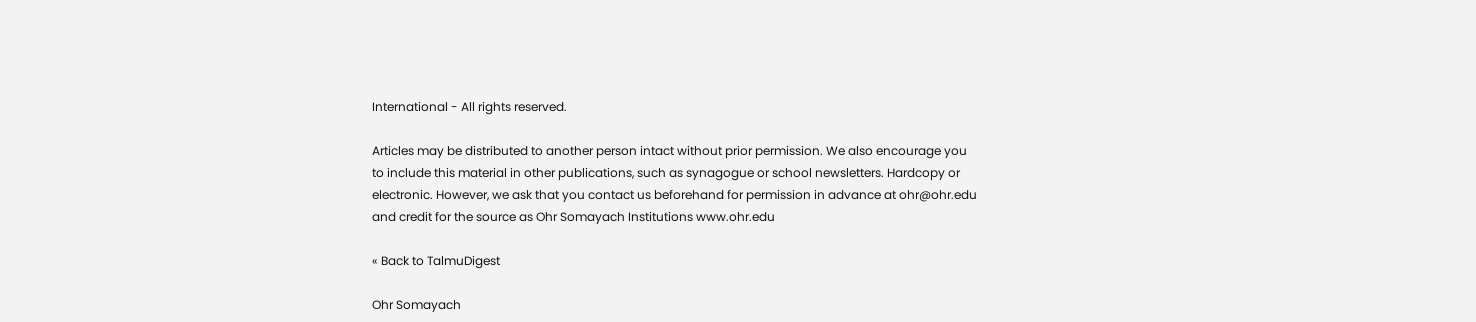International - All rights reserved.

Articles may be distributed to another person intact without prior permission. We also encourage you to include this material in other publications, such as synagogue or school newsletters. Hardcopy or electronic. However, we ask that you contact us beforehand for permission in advance at ohr@ohr.edu and credit for the source as Ohr Somayach Institutions www.ohr.edu

« Back to TalmuDigest

Ohr Somayach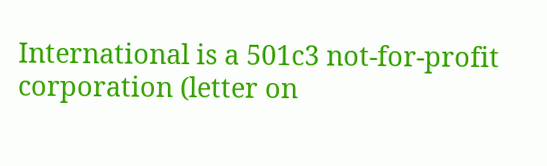International is a 501c3 not-for-profit corporation (letter on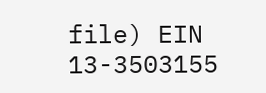file) EIN 13-3503155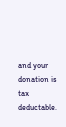and your donation is tax deductable.